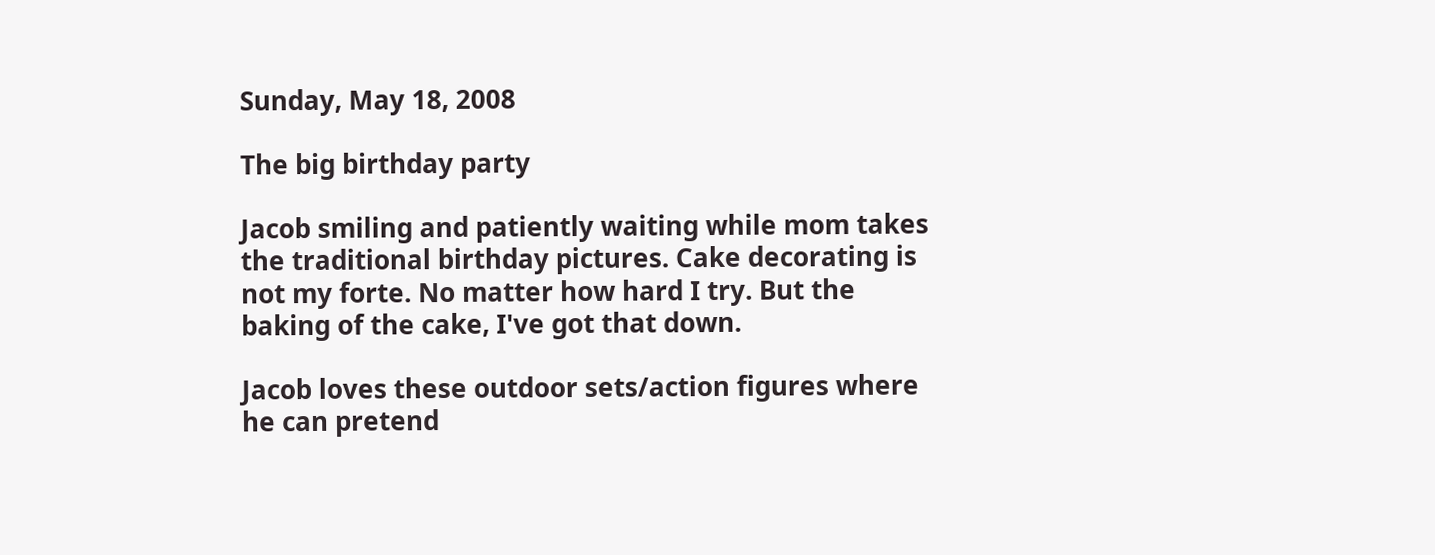Sunday, May 18, 2008

The big birthday party

Jacob smiling and patiently waiting while mom takes the traditional birthday pictures. Cake decorating is not my forte. No matter how hard I try. But the baking of the cake, I've got that down.

Jacob loves these outdoor sets/action figures where he can pretend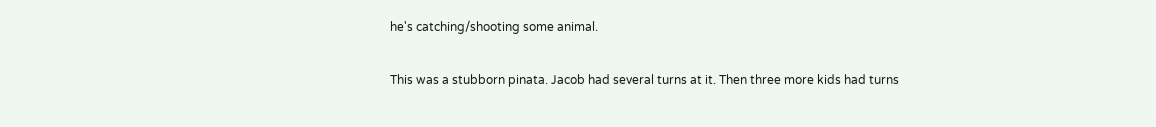he's catching/shooting some animal.

This was a stubborn pinata. Jacob had several turns at it. Then three more kids had turns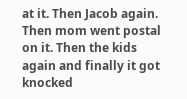at it. Then Jacob again. Then mom went postal on it. Then the kids again and finally it got knocked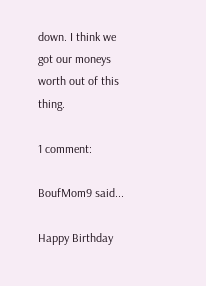down. I think we got our moneys worth out of this thing.

1 comment:

BoufMom9 said...

Happy Birthday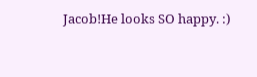Jacob!He looks SO happy. :)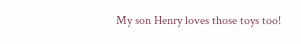My son Henry loves those toys too!